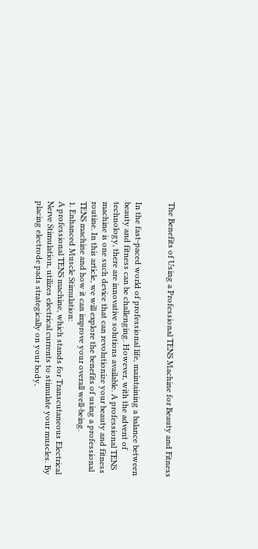The Benefits of Using a Professional TENS Machine for Beauty and Fitness


In the fast-paced world of professional life, maintaining a balance between beauty and fitness can be challenging. However, with the advent of technology, there are innovative solutions available. A professional TENS machine is one such device that can revolutionize your beauty and fitness routine. In this article, we will explore the benefits of using a professional TENS machine and how it can improve your overall well-being.
1. Enhanced Muscle Stimulation:
A professional TENS machine, which stands for Transcutaneous Electrical Nerve Stimulation, utilizes electrical currents to stimulate your muscles. By placing electrode pads strategically on your body,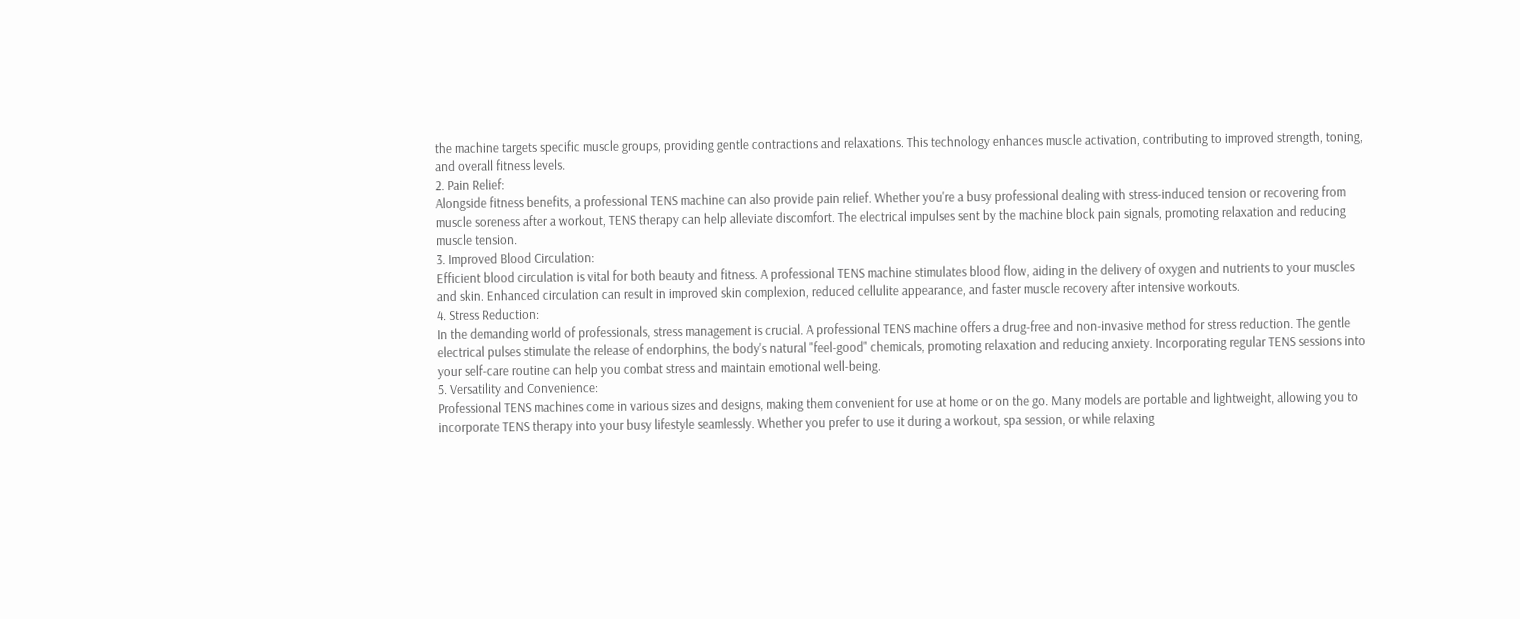the machine targets specific muscle groups, providing gentle contractions and relaxations. This technology enhances muscle activation, contributing to improved strength, toning, and overall fitness levels.
2. Pain Relief:
Alongside fitness benefits, a professional TENS machine can also provide pain relief. Whether you're a busy professional dealing with stress-induced tension or recovering from muscle soreness after a workout, TENS therapy can help alleviate discomfort. The electrical impulses sent by the machine block pain signals, promoting relaxation and reducing muscle tension.
3. Improved Blood Circulation:
Efficient blood circulation is vital for both beauty and fitness. A professional TENS machine stimulates blood flow, aiding in the delivery of oxygen and nutrients to your muscles and skin. Enhanced circulation can result in improved skin complexion, reduced cellulite appearance, and faster muscle recovery after intensive workouts.
4. Stress Reduction:
In the demanding world of professionals, stress management is crucial. A professional TENS machine offers a drug-free and non-invasive method for stress reduction. The gentle electrical pulses stimulate the release of endorphins, the body's natural "feel-good" chemicals, promoting relaxation and reducing anxiety. Incorporating regular TENS sessions into your self-care routine can help you combat stress and maintain emotional well-being.
5. Versatility and Convenience:
Professional TENS machines come in various sizes and designs, making them convenient for use at home or on the go. Many models are portable and lightweight, allowing you to incorporate TENS therapy into your busy lifestyle seamlessly. Whether you prefer to use it during a workout, spa session, or while relaxing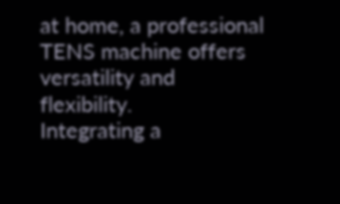at home, a professional TENS machine offers versatility and flexibility.
Integrating a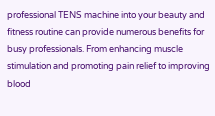professional TENS machine into your beauty and fitness routine can provide numerous benefits for busy professionals. From enhancing muscle stimulation and promoting pain relief to improving blood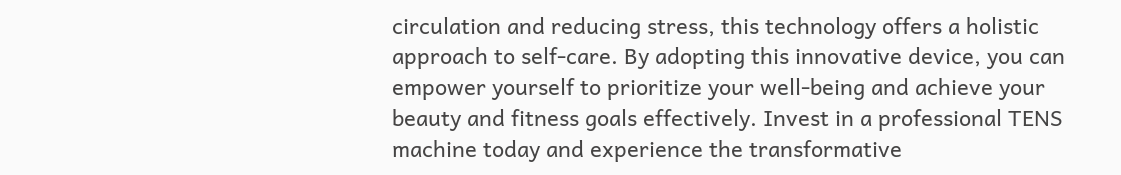circulation and reducing stress, this technology offers a holistic approach to self-care. By adopting this innovative device, you can empower yourself to prioritize your well-being and achieve your beauty and fitness goals effectively. Invest in a professional TENS machine today and experience the transformative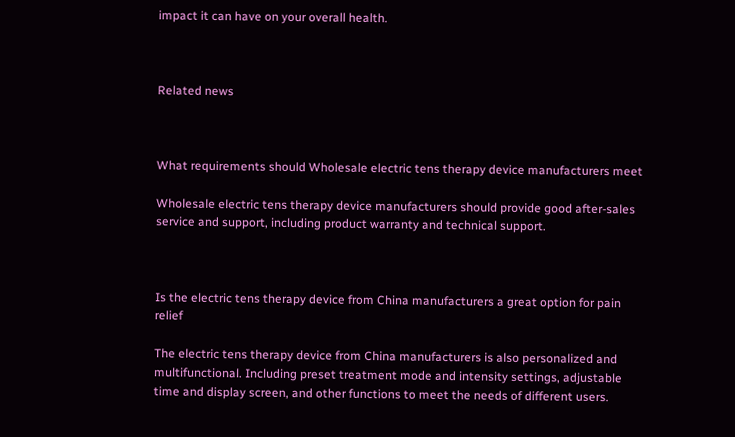impact it can have on your overall health.



Related news



What requirements should Wholesale electric tens therapy device manufacturers meet

Wholesale electric tens therapy device manufacturers should provide good after-sales service and support, including product warranty and technical support.



Is the electric tens therapy device from China manufacturers a great option for pain relief

The electric tens therapy device from China manufacturers is also personalized and multifunctional. Including preset treatment mode and intensity settings, adjustable time and display screen, and other functions to meet the needs of different users.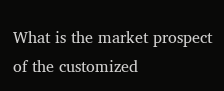What is the market prospect of the customized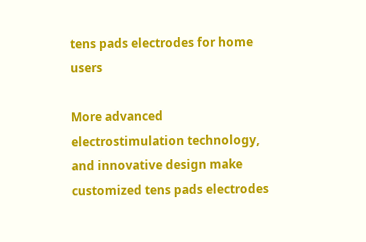tens pads electrodes for home users

More advanced electrostimulation technology, and innovative design make customized tens pads electrodes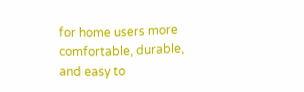for home users more comfortable, durable, and easy to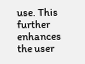use. This further enhances the user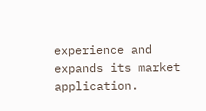experience and expands its market application.